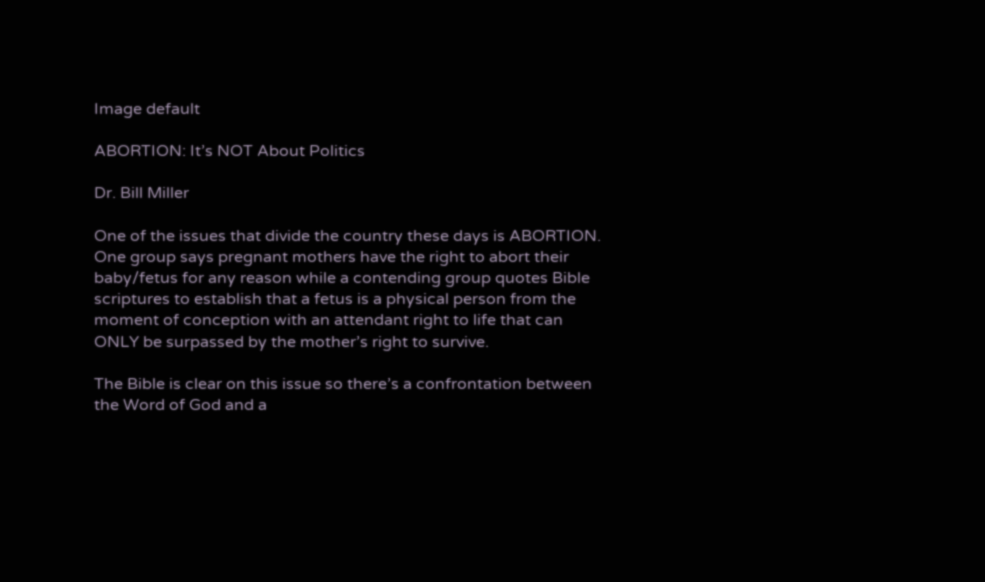Image default

ABORTION: It’s NOT About Politics

Dr. Bill Miller

One of the issues that divide the country these days is ABORTION. One group says pregnant mothers have the right to abort their baby/fetus for any reason while a contending group quotes Bible scriptures to establish that a fetus is a physical person from the moment of conception with an attendant right to life that can ONLY be surpassed by the mother’s right to survive.

The Bible is clear on this issue so there’s a confrontation between the Word of God and a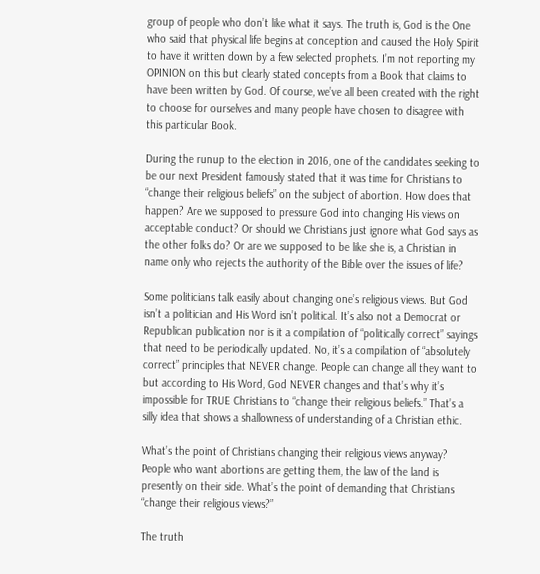group of people who don’t like what it says. The truth is, God is the One who said that physical life begins at conception and caused the Holy Spirit to have it written down by a few selected prophets. I’m not reporting my OPINION on this but clearly stated concepts from a Book that claims to have been written by God. Of course, we’ve all been created with the right to choose for ourselves and many people have chosen to disagree with this particular Book.

During the runup to the election in 2016, one of the candidates seeking to be our next President famously stated that it was time for Christians to “change their religious beliefs” on the subject of abortion. How does that happen? Are we supposed to pressure God into changing His views on acceptable conduct? Or should we Christians just ignore what God says as the other folks do? Or are we supposed to be like she is, a Christian in name only who rejects the authority of the Bible over the issues of life?

Some politicians talk easily about changing one’s religious views. But God isn’t a politician and His Word isn’t political. It’s also not a Democrat or Republican publication nor is it a compilation of “politically correct” sayings that need to be periodically updated. No, it’s a compilation of “absolutely correct” principles that NEVER change. People can change all they want to but according to His Word, God NEVER changes and that’s why it’s impossible for TRUE Christians to “change their religious beliefs.” That’s a silly idea that shows a shallowness of understanding of a Christian ethic.

What’s the point of Christians changing their religious views anyway? People who want abortions are getting them, the law of the land is presently on their side. What’s the point of demanding that Christians “change their religious views?”

The truth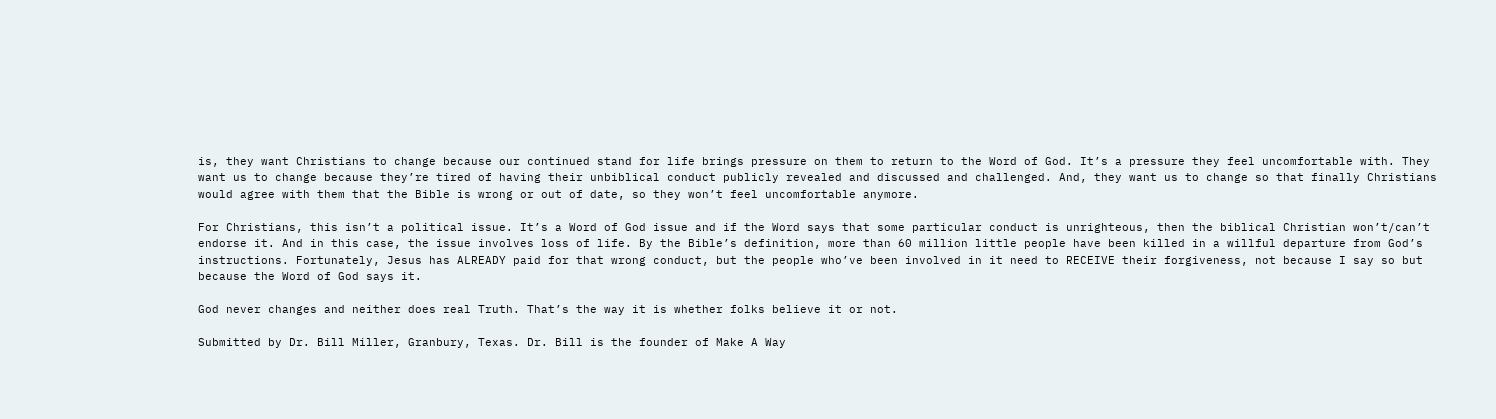is, they want Christians to change because our continued stand for life brings pressure on them to return to the Word of God. It’s a pressure they feel uncomfortable with. They want us to change because they’re tired of having their unbiblical conduct publicly revealed and discussed and challenged. And, they want us to change so that finally Christians would agree with them that the Bible is wrong or out of date, so they won’t feel uncomfortable anymore.

For Christians, this isn’t a political issue. It’s a Word of God issue and if the Word says that some particular conduct is unrighteous, then the biblical Christian won’t/can’t endorse it. And in this case, the issue involves loss of life. By the Bible’s definition, more than 60 million little people have been killed in a willful departure from God’s instructions. Fortunately, Jesus has ALREADY paid for that wrong conduct, but the people who’ve been involved in it need to RECEIVE their forgiveness, not because I say so but because the Word of God says it.

God never changes and neither does real Truth. That’s the way it is whether folks believe it or not.

Submitted by Dr. Bill Miller, Granbury, Texas. Dr. Bill is the founder of Make A Way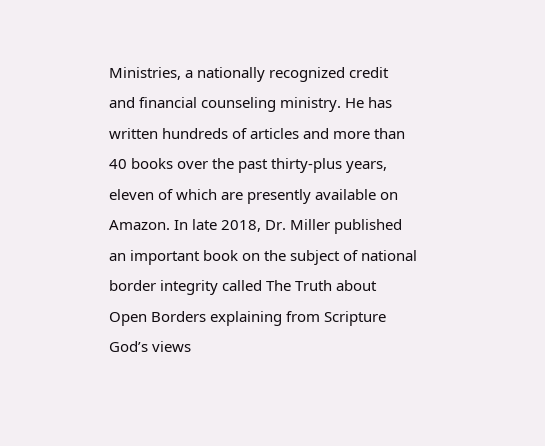Ministries, a nationally recognized credit and financial counseling ministry. He has written hundreds of articles and more than 40 books over the past thirty-plus years, eleven of which are presently available on Amazon. In late 2018, Dr. Miller published an important book on the subject of national border integrity called The Truth about Open Borders explaining from Scripture God’s views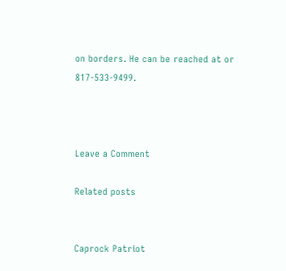on borders. He can be reached at or 817-533-9499.



Leave a Comment

Related posts


Caprock Patriot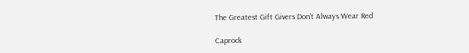The Greatest Gift Givers Don’t Always Wear Red

Caprock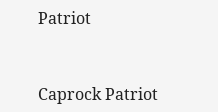Patriot


Caprock Patriot